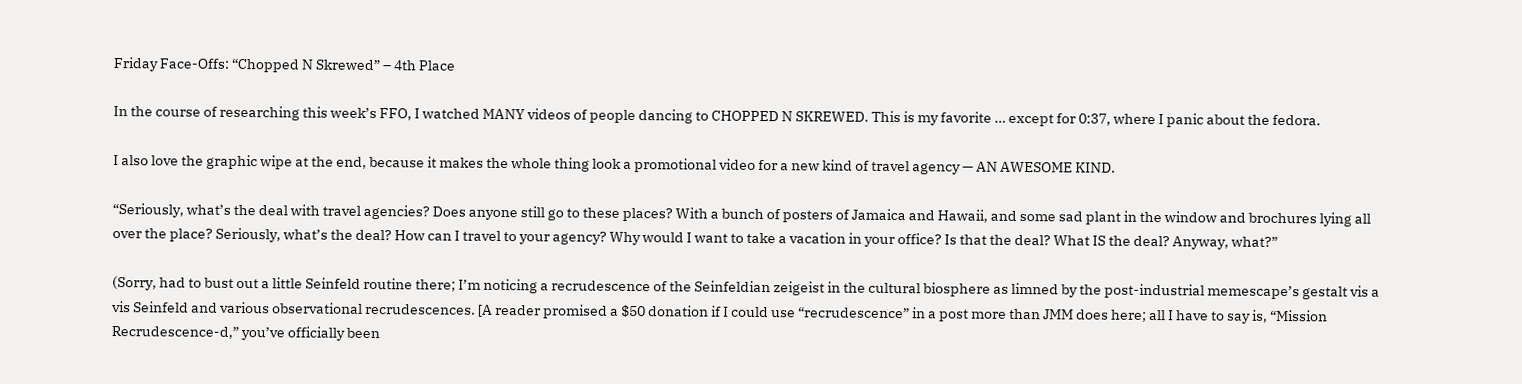Friday Face-Offs: “Chopped N Skrewed” – 4th Place

In the course of researching this week’s FFO, I watched MANY videos of people dancing to CHOPPED N SKREWED. This is my favorite … except for 0:37, where I panic about the fedora.

I also love the graphic wipe at the end, because it makes the whole thing look a promotional video for a new kind of travel agency — AN AWESOME KIND.

“Seriously, what’s the deal with travel agencies? Does anyone still go to these places? With a bunch of posters of Jamaica and Hawaii, and some sad plant in the window and brochures lying all over the place? Seriously, what’s the deal? How can I travel to your agency? Why would I want to take a vacation in your office? Is that the deal? What IS the deal? Anyway, what?”

(Sorry, had to bust out a little Seinfeld routine there; I’m noticing a recrudescence of the Seinfeldian zeigeist in the cultural biosphere as limned by the post-industrial memescape’s gestalt vis a vis Seinfeld and various observational recrudescences. [A reader promised a $50 donation if I could use “recrudescence” in a post more than JMM does here; all I have to say is, “Mission Recrudescence-d,” you’ve officially been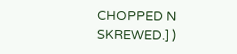CHOPPED N SKREWED.] )